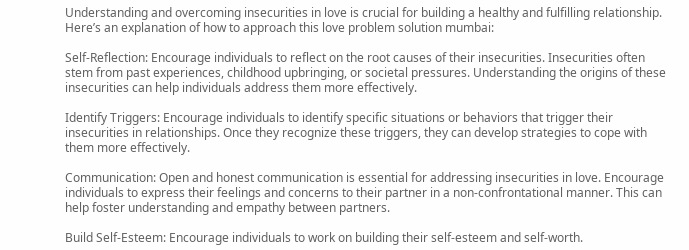Understanding and overcoming insecurities in love is crucial for building a healthy and fulfilling relationship. Here’s an explanation of how to approach this love problem solution mumbai:

Self-Reflection: Encourage individuals to reflect on the root causes of their insecurities. Insecurities often stem from past experiences, childhood upbringing, or societal pressures. Understanding the origins of these insecurities can help individuals address them more effectively.

Identify Triggers: Encourage individuals to identify specific situations or behaviors that trigger their insecurities in relationships. Once they recognize these triggers, they can develop strategies to cope with them more effectively.

Communication: Open and honest communication is essential for addressing insecurities in love. Encourage individuals to express their feelings and concerns to their partner in a non-confrontational manner. This can help foster understanding and empathy between partners.

Build Self-Esteem: Encourage individuals to work on building their self-esteem and self-worth.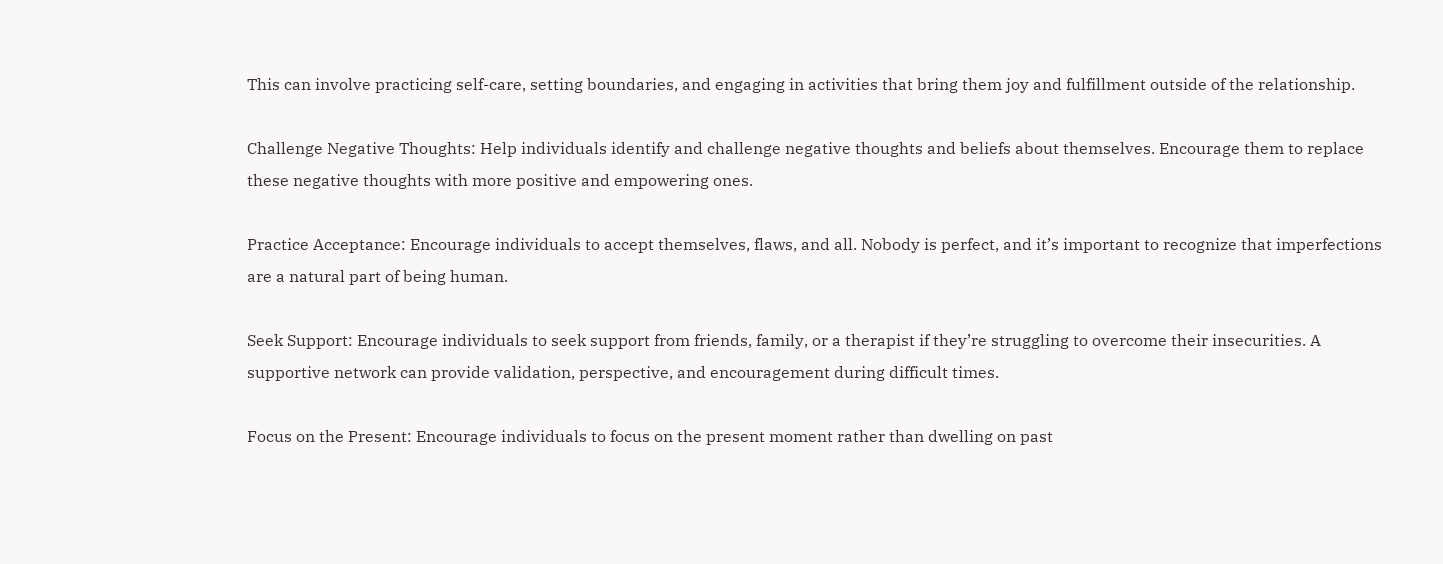This can involve practicing self-care, setting boundaries, and engaging in activities that bring them joy and fulfillment outside of the relationship.

Challenge Negative Thoughts: Help individuals identify and challenge negative thoughts and beliefs about themselves. Encourage them to replace these negative thoughts with more positive and empowering ones.

Practice Acceptance: Encourage individuals to accept themselves, flaws, and all. Nobody is perfect, and it’s important to recognize that imperfections are a natural part of being human.

Seek Support: Encourage individuals to seek support from friends, family, or a therapist if they’re struggling to overcome their insecurities. A supportive network can provide validation, perspective, and encouragement during difficult times.

Focus on the Present: Encourage individuals to focus on the present moment rather than dwelling on past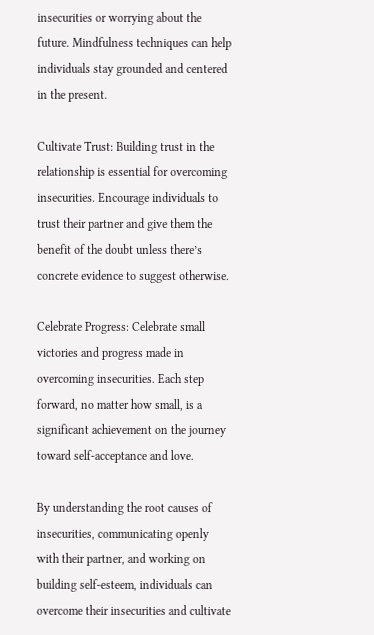insecurities or worrying about the future. Mindfulness techniques can help individuals stay grounded and centered in the present.

Cultivate Trust: Building trust in the relationship is essential for overcoming insecurities. Encourage individuals to trust their partner and give them the benefit of the doubt unless there’s concrete evidence to suggest otherwise.

Celebrate Progress: Celebrate small victories and progress made in overcoming insecurities. Each step forward, no matter how small, is a significant achievement on the journey toward self-acceptance and love.

By understanding the root causes of insecurities, communicating openly with their partner, and working on building self-esteem, individuals can overcome their insecurities and cultivate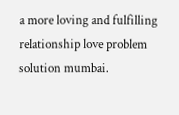a more loving and fulfilling relationship love problem solution mumbai.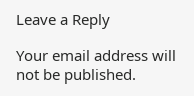Leave a Reply

Your email address will not be published.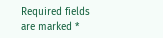Required fields are marked *